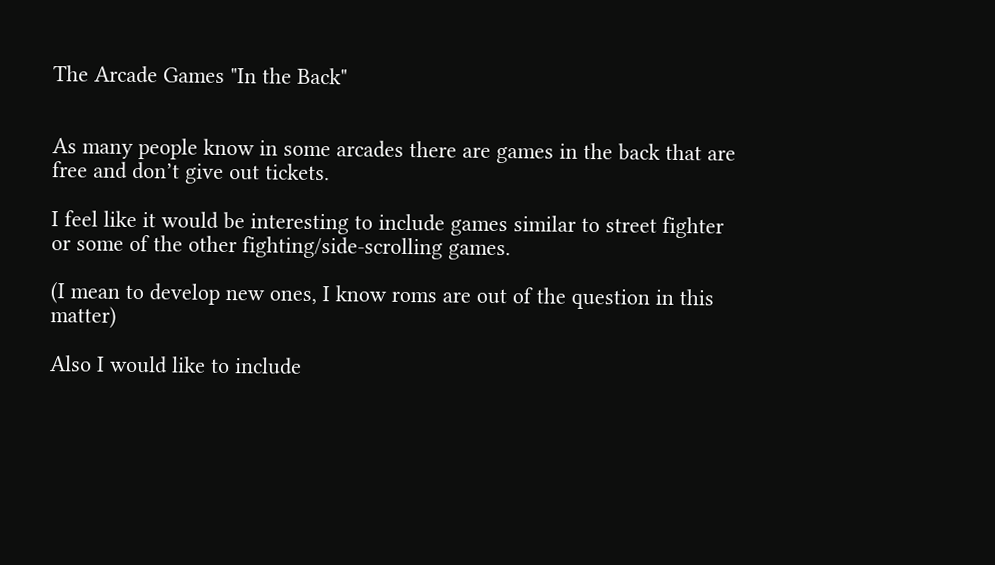The Arcade Games "In the Back"


As many people know in some arcades there are games in the back that are free and don’t give out tickets.

I feel like it would be interesting to include games similar to street fighter or some of the other fighting/side-scrolling games.

(I mean to develop new ones, I know roms are out of the question in this matter)

Also I would like to include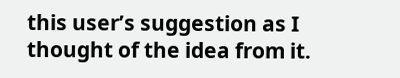this user’s suggestion as I thought of the idea from it.